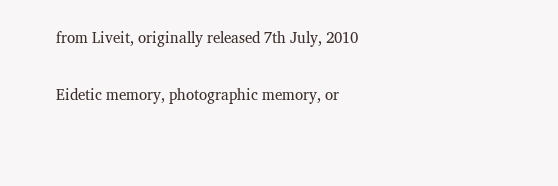from Liveit, originally released 7th July, 2010

Eidetic memory, photographic memory, or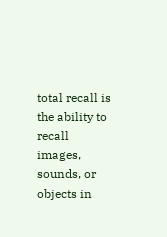total recall is the ability to recall images, sounds, or objects in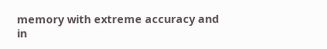memory with extreme accuracy and in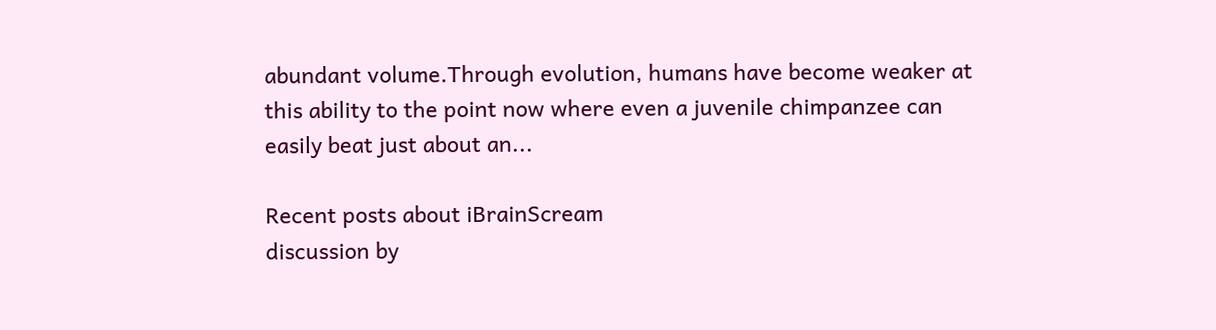abundant volume.Through evolution, humans have become weaker at this ability to the point now where even a juvenile chimpanzee can easily beat just about an...

Recent posts about iBrainScream
discussion by